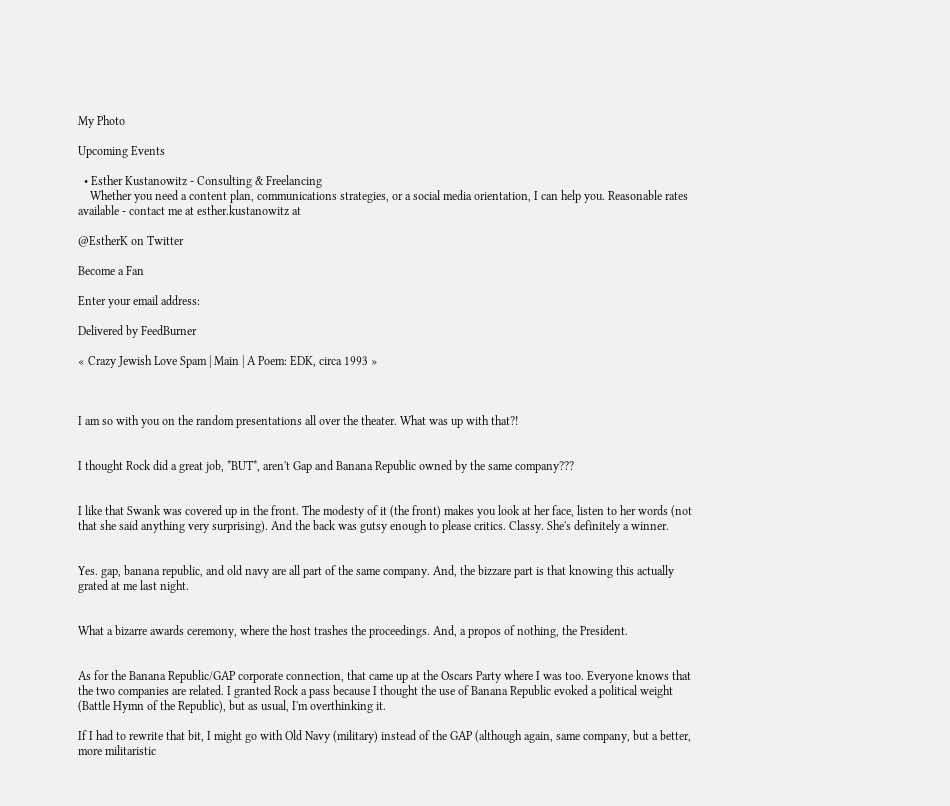My Photo

Upcoming Events

  • Esther Kustanowitz - Consulting & Freelancing
    Whether you need a content plan, communications strategies, or a social media orientation, I can help you. Reasonable rates available - contact me at esther.kustanowitz at

@EstherK on Twitter

Become a Fan

Enter your email address:

Delivered by FeedBurner

« Crazy Jewish Love Spam | Main | A Poem: EDK, circa 1993 »



I am so with you on the random presentations all over the theater. What was up with that?!


I thought Rock did a great job, *BUT*, aren't Gap and Banana Republic owned by the same company???


I like that Swank was covered up in the front. The modesty of it (the front) makes you look at her face, listen to her words (not that she said anything very surprising). And the back was gutsy enough to please critics. Classy. She's definitely a winner.


Yes. gap, banana republic, and old navy are all part of the same company. And, the bizzare part is that knowing this actually grated at me last night.


What a bizarre awards ceremony, where the host trashes the proceedings. And, a propos of nothing, the President.


As for the Banana Republic/GAP corporate connection, that came up at the Oscars Party where I was too. Everyone knows that the two companies are related. I granted Rock a pass because I thought the use of Banana Republic evoked a political weight (Battle Hymn of the Republic), but as usual, I'm overthinking it.

If I had to rewrite that bit, I might go with Old Navy (military) instead of the GAP (although again, same company, but a better, more militaristic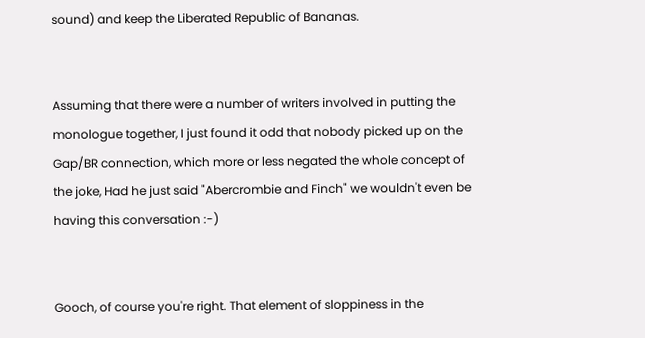sound) and keep the Liberated Republic of Bananas.


Assuming that there were a number of writers involved in putting the monologue together, I just found it odd that nobody picked up on the Gap/BR connection, which more or less negated the whole concept of the joke, Had he just said "Abercrombie and Finch" we wouldn't even be having this conversation :-)


Gooch, of course you're right. That element of sloppiness in the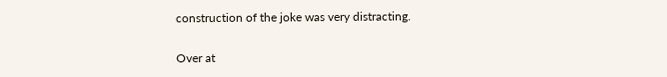construction of the joke was very distracting.

Over at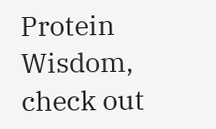Protein Wisdom, check out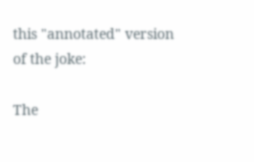this "annotated" version of the joke:

The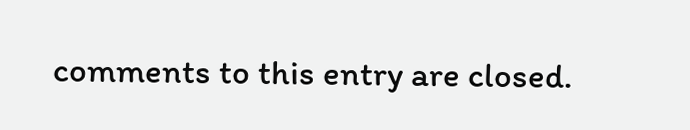comments to this entry are closed.